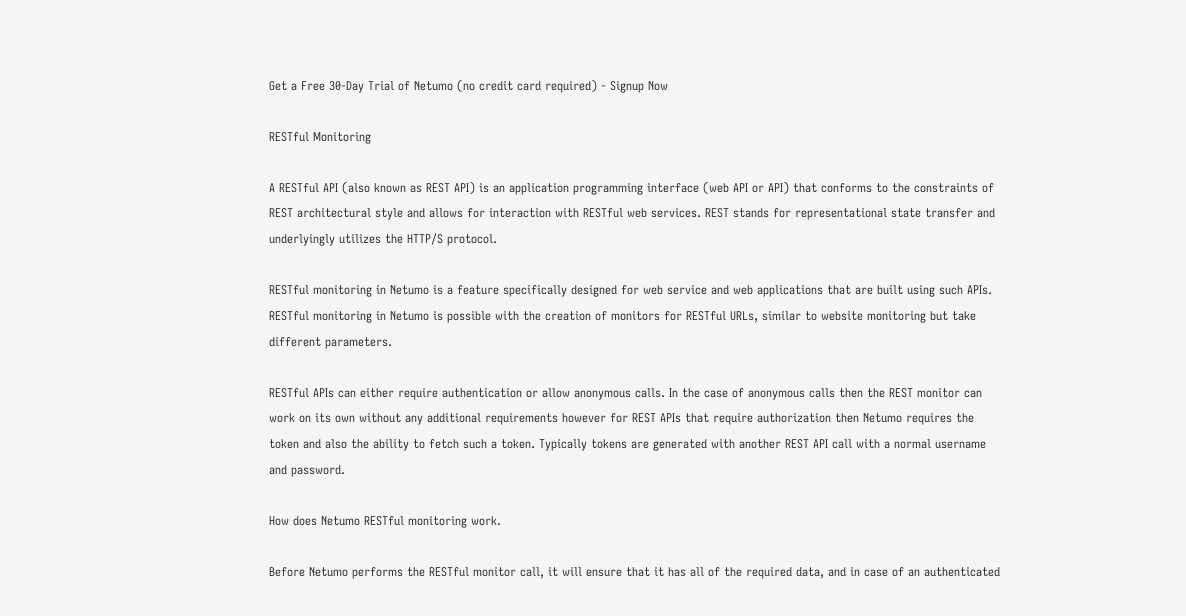Get a Free 30-Day Trial of Netumo (no credit card required) - Signup Now

RESTful Monitoring

A RESTful API (also known as REST API) is an application programming interface (web API or API) that conforms to the constraints of REST architectural style and allows for interaction with RESTful web services. REST stands for representational state transfer and underlyingly utilizes the HTTP/S protocol.

RESTful monitoring in Netumo is a feature specifically designed for web service and web applications that are built using such APIs. RESTful monitoring in Netumo is possible with the creation of monitors for RESTful URLs, similar to website monitoring but take different parameters.

RESTful APIs can either require authentication or allow anonymous calls. In the case of anonymous calls then the REST monitor can work on its own without any additional requirements however for REST APIs that require authorization then Netumo requires the token and also the ability to fetch such a token. Typically tokens are generated with another REST API call with a normal username and password.

How does Netumo RESTful monitoring work.

Before Netumo performs the RESTful monitor call, it will ensure that it has all of the required data, and in case of an authenticated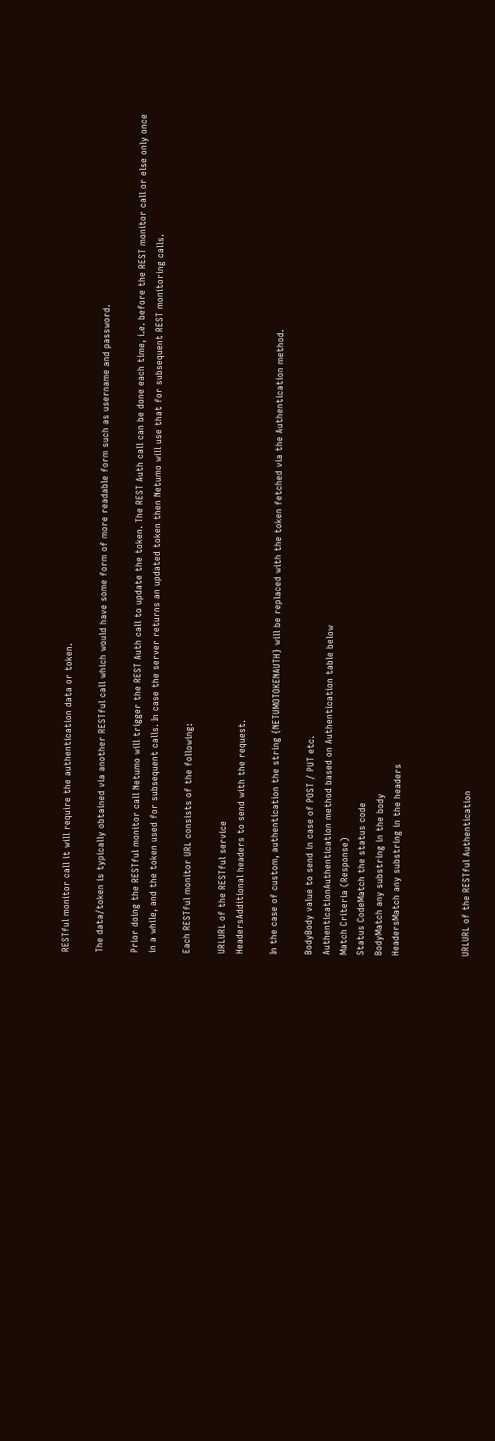RESTful monitor call it will require the authentication data or token.

The data/token is typically obtained via another RESTful call which would have some form of more readable form such as username and password.

Prior doing the RESTful monitor call Netumo will trigger the REST Auth call to update the token. The REST Auth call can be done each time, i.e. before the REST monitor call or else only once in a while, and the token used for subsequent calls. In case the server returns an updated token then Netumo will use that for subsequent REST monitoring calls.

Each RESTful monitor URL consists of the following:

URLURL of the RESTful service
HeadersAdditional headers to send with the request.

In the case of custom, authentication the string {NETUMOTOKENAUTH} will be replaced with the token fetched via the Authentication method.

BodyBody value to send in case of POST / PUT etc.
AuthenticationAuthentication method based on Authentication table below
Match Criteria (Response)
Status CodeMatch the status code
BodyMatch any substring in the body
HeadersMatch any substring in the headers



URLURL of the RESTful Authentication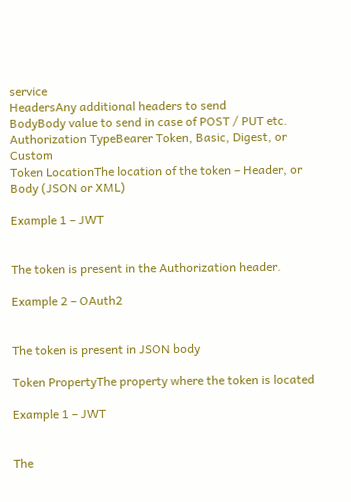service
HeadersAny additional headers to send
BodyBody value to send in case of POST / PUT etc.
Authorization TypeBearer Token, Basic, Digest, or Custom
Token LocationThe location of the token – Header, or Body (JSON or XML)

Example 1 – JWT


The token is present in the Authorization header.

Example 2 – OAuth2


The token is present in JSON body

Token PropertyThe property where the token is located

Example 1 – JWT


The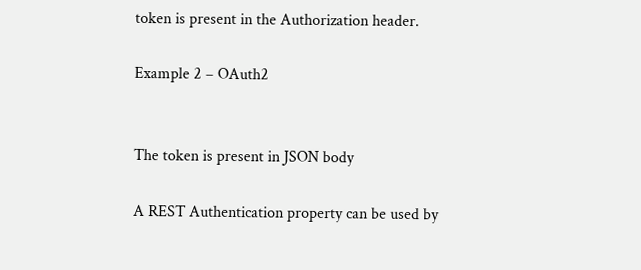token is present in the Authorization header.

Example 2 – OAuth2


The token is present in JSON body

A REST Authentication property can be used by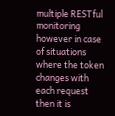multiple RESTful monitoring however in case of situations where the token changes with each request then it is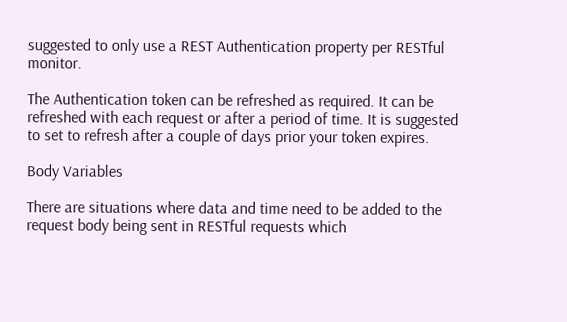suggested to only use a REST Authentication property per RESTful monitor.

The Authentication token can be refreshed as required. It can be refreshed with each request or after a period of time. It is suggested to set to refresh after a couple of days prior your token expires.

Body Variables

There are situations where data and time need to be added to the request body being sent in RESTful requests which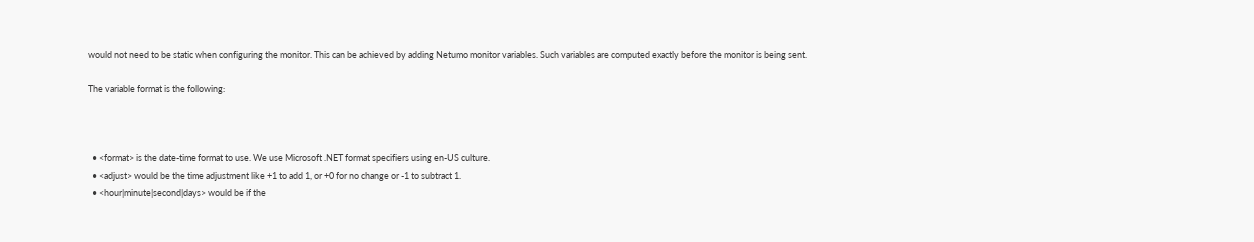would not need to be static when configuring the monitor. This can be achieved by adding Netumo monitor variables. Such variables are computed exactly before the monitor is being sent.

The variable format is the following:



  • <format> is the date-time format to use. We use Microsoft .NET format specifiers using en-US culture.
  • <adjust> would be the time adjustment like +1 to add 1, or +0 for no change or -1 to subtract 1.
  • <hour|minute|second|days> would be if the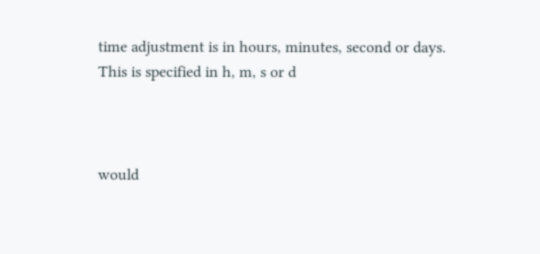time adjustment is in hours, minutes, second or days. This is specified in h, m, s or d



would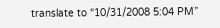translate to “10/31/2008 5:04 PM”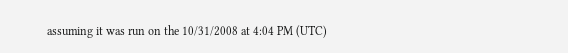assuming it was run on the 10/31/2008 at 4:04 PM (UTC)